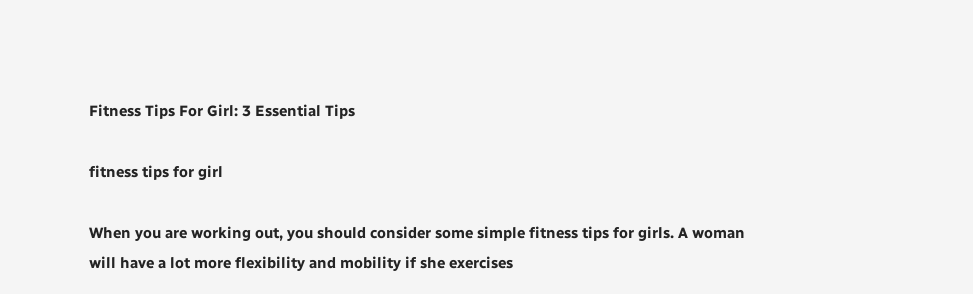Fitness Tips For Girl: 3 Essential Tips

fitness tips for girl

When you are working out, you should consider some simple fitness tips for girls. A woman will have a lot more flexibility and mobility if she exercises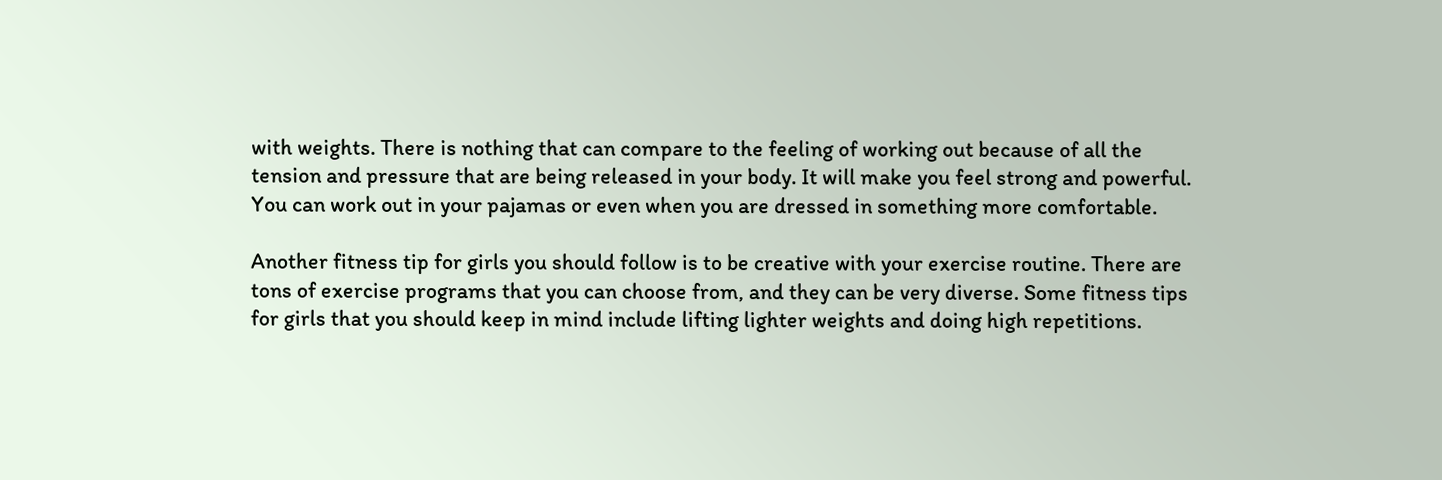with weights. There is nothing that can compare to the feeling of working out because of all the tension and pressure that are being released in your body. It will make you feel strong and powerful. You can work out in your pajamas or even when you are dressed in something more comfortable.

Another fitness tip for girls you should follow is to be creative with your exercise routine. There are tons of exercise programs that you can choose from, and they can be very diverse. Some fitness tips for girls that you should keep in mind include lifting lighter weights and doing high repetitions.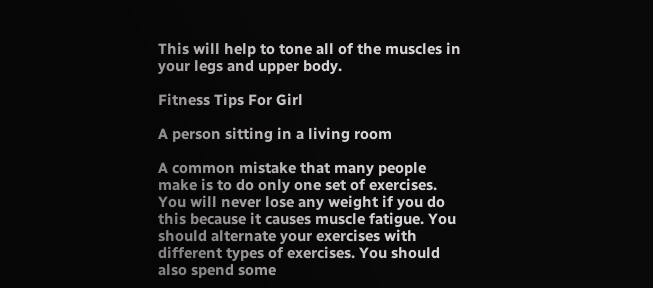This will help to tone all of the muscles in your legs and upper body.

Fitness Tips For Girl

A person sitting in a living room

A common mistake that many people make is to do only one set of exercises. You will never lose any weight if you do this because it causes muscle fatigue. You should alternate your exercises with different types of exercises. You should also spend some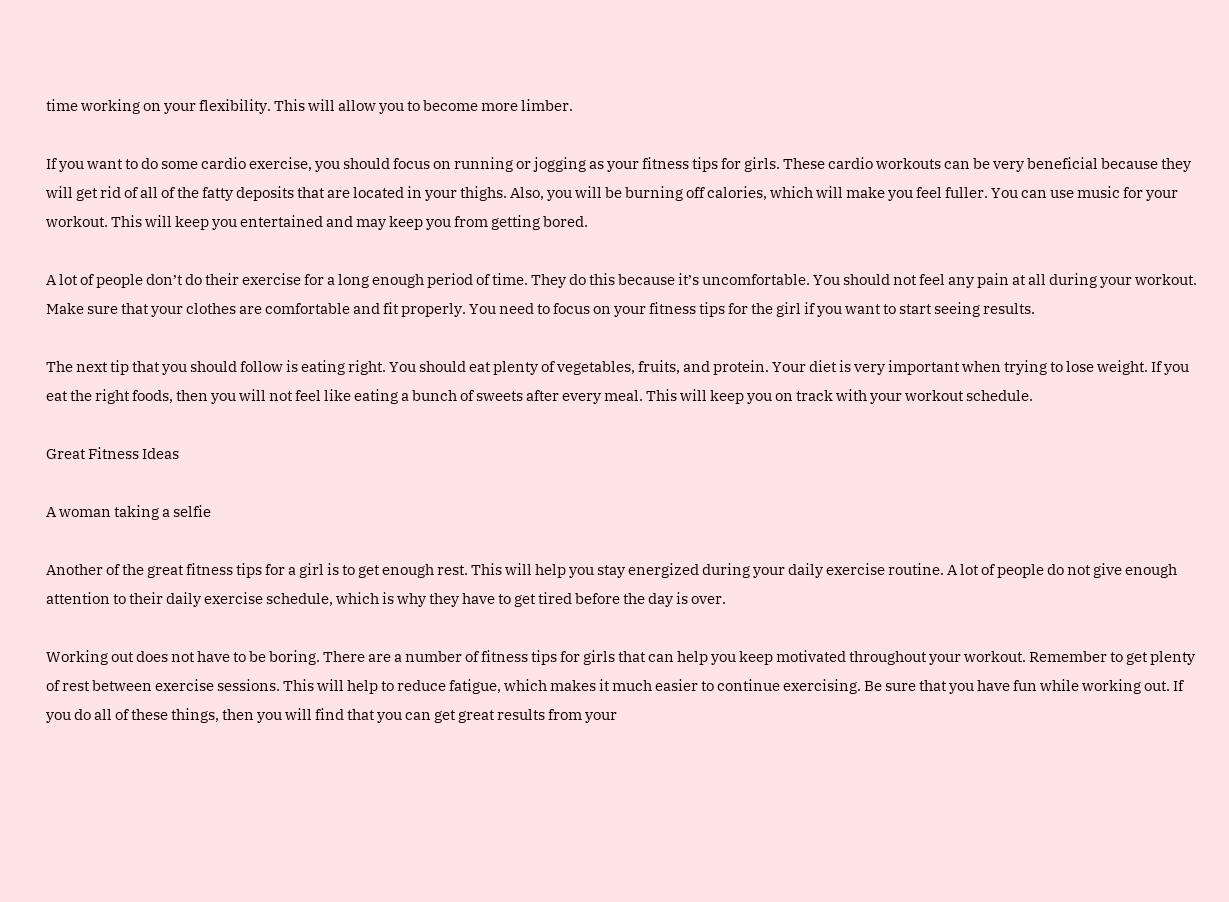time working on your flexibility. This will allow you to become more limber.

If you want to do some cardio exercise, you should focus on running or jogging as your fitness tips for girls. These cardio workouts can be very beneficial because they will get rid of all of the fatty deposits that are located in your thighs. Also, you will be burning off calories, which will make you feel fuller. You can use music for your workout. This will keep you entertained and may keep you from getting bored.

A lot of people don’t do their exercise for a long enough period of time. They do this because it’s uncomfortable. You should not feel any pain at all during your workout. Make sure that your clothes are comfortable and fit properly. You need to focus on your fitness tips for the girl if you want to start seeing results.

The next tip that you should follow is eating right. You should eat plenty of vegetables, fruits, and protein. Your diet is very important when trying to lose weight. If you eat the right foods, then you will not feel like eating a bunch of sweets after every meal. This will keep you on track with your workout schedule.

Great Fitness Ideas

A woman taking a selfie

Another of the great fitness tips for a girl is to get enough rest. This will help you stay energized during your daily exercise routine. A lot of people do not give enough attention to their daily exercise schedule, which is why they have to get tired before the day is over.

Working out does not have to be boring. There are a number of fitness tips for girls that can help you keep motivated throughout your workout. Remember to get plenty of rest between exercise sessions. This will help to reduce fatigue, which makes it much easier to continue exercising. Be sure that you have fun while working out. If you do all of these things, then you will find that you can get great results from your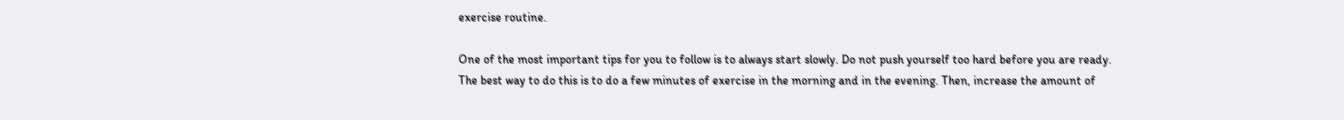exercise routine.

One of the most important tips for you to follow is to always start slowly. Do not push yourself too hard before you are ready. The best way to do this is to do a few minutes of exercise in the morning and in the evening. Then, increase the amount of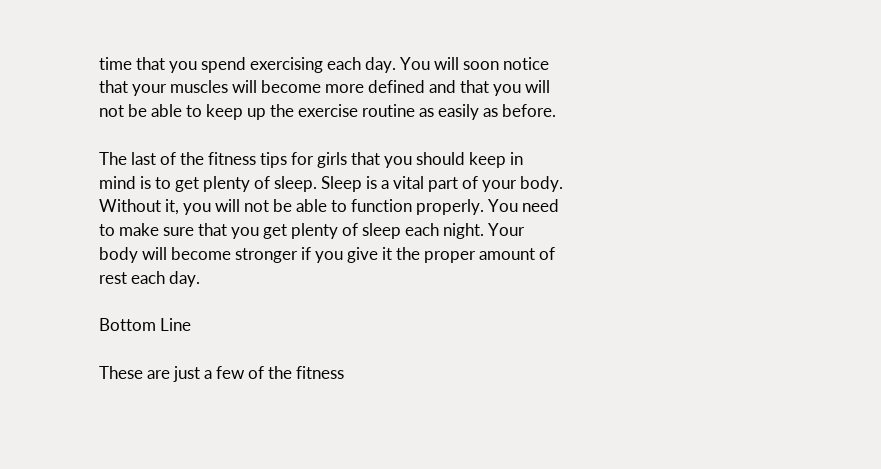time that you spend exercising each day. You will soon notice that your muscles will become more defined and that you will not be able to keep up the exercise routine as easily as before.

The last of the fitness tips for girls that you should keep in mind is to get plenty of sleep. Sleep is a vital part of your body. Without it, you will not be able to function properly. You need to make sure that you get plenty of sleep each night. Your body will become stronger if you give it the proper amount of rest each day.

Bottom Line

These are just a few of the fitness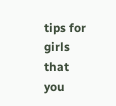tips for girls that you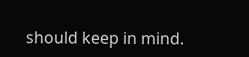should keep in mind.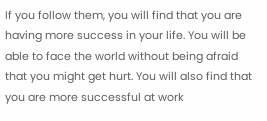If you follow them, you will find that you are having more success in your life. You will be able to face the world without being afraid that you might get hurt. You will also find that you are more successful at work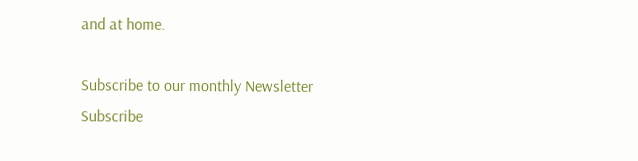and at home.

Subscribe to our monthly Newsletter
Subscribe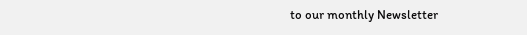to our monthly Newsletter